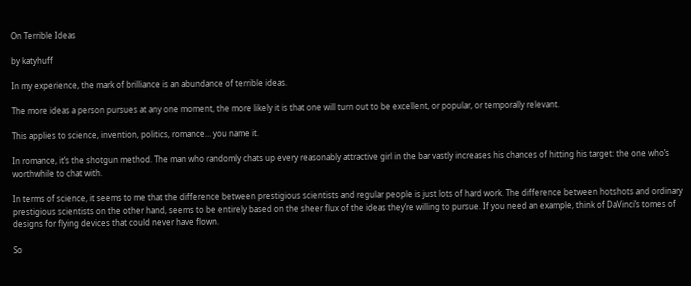On Terrible Ideas

by katyhuff

In my experience, the mark of brilliance is an abundance of terrible ideas.

The more ideas a person pursues at any one moment, the more likely it is that one will turn out to be excellent, or popular, or temporally relevant.

This applies to science, invention, politics, romance… you name it.

In romance, it’s the shotgun method. The man who randomly chats up every reasonably attractive girl in the bar vastly increases his chances of hitting his target: the one who’s worthwhile to chat with.

In terms of science, it seems to me that the difference between prestigious scientists and regular people is just lots of hard work. The difference between hotshots and ordinary prestigious scientists on the other hand, seems to be entirely based on the sheer flux of the ideas they’re willing to pursue. If you need an example, think of DaVinci’s tomes of designs for flying devices that could never have flown.

So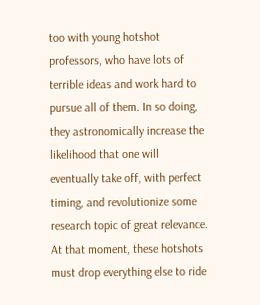too with young hotshot professors, who have lots of terrible ideas and work hard to pursue all of them. In so doing, they astronomically increase the likelihood that one will eventually take off, with perfect timing, and revolutionize some research topic of great relevance. At that moment, these hotshots must drop everything else to ride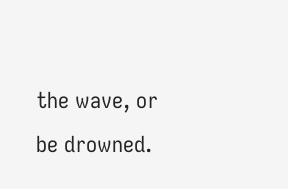the wave, or be drowned.